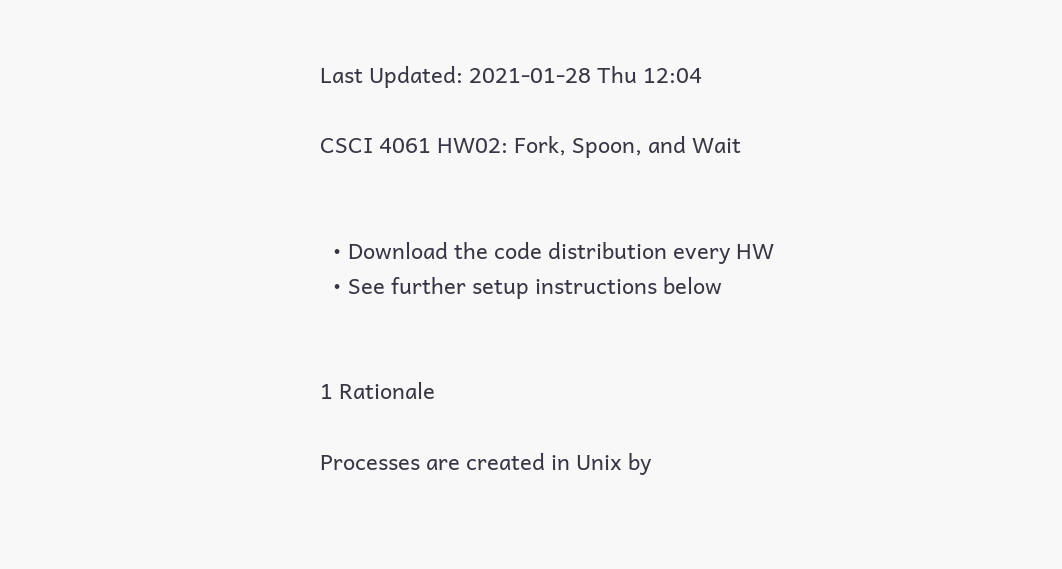Last Updated: 2021-01-28 Thu 12:04

CSCI 4061 HW02: Fork, Spoon, and Wait


  • Download the code distribution every HW
  • See further setup instructions below


1 Rationale

Processes are created in Unix by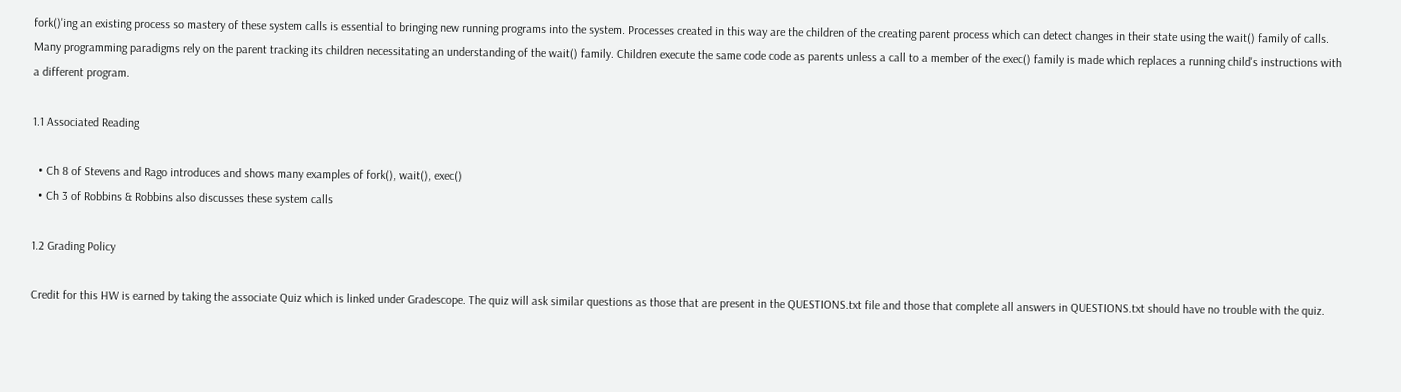fork()'ing an existing process so mastery of these system calls is essential to bringing new running programs into the system. Processes created in this way are the children of the creating parent process which can detect changes in their state using the wait() family of calls. Many programming paradigms rely on the parent tracking its children necessitating an understanding of the wait() family. Children execute the same code code as parents unless a call to a member of the exec() family is made which replaces a running child's instructions with a different program.

1.1 Associated Reading

  • Ch 8 of Stevens and Rago introduces and shows many examples of fork(), wait(), exec()
  • Ch 3 of Robbins & Robbins also discusses these system calls

1.2 Grading Policy

Credit for this HW is earned by taking the associate Quiz which is linked under Gradescope. The quiz will ask similar questions as those that are present in the QUESTIONS.txt file and those that complete all answers in QUESTIONS.txt should have no trouble with the quiz.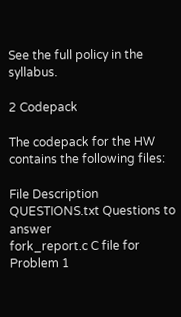See the full policy in the syllabus.

2 Codepack

The codepack for the HW contains the following files:

File Description
QUESTIONS.txt Questions to answer
fork_report.c C file for Problem 1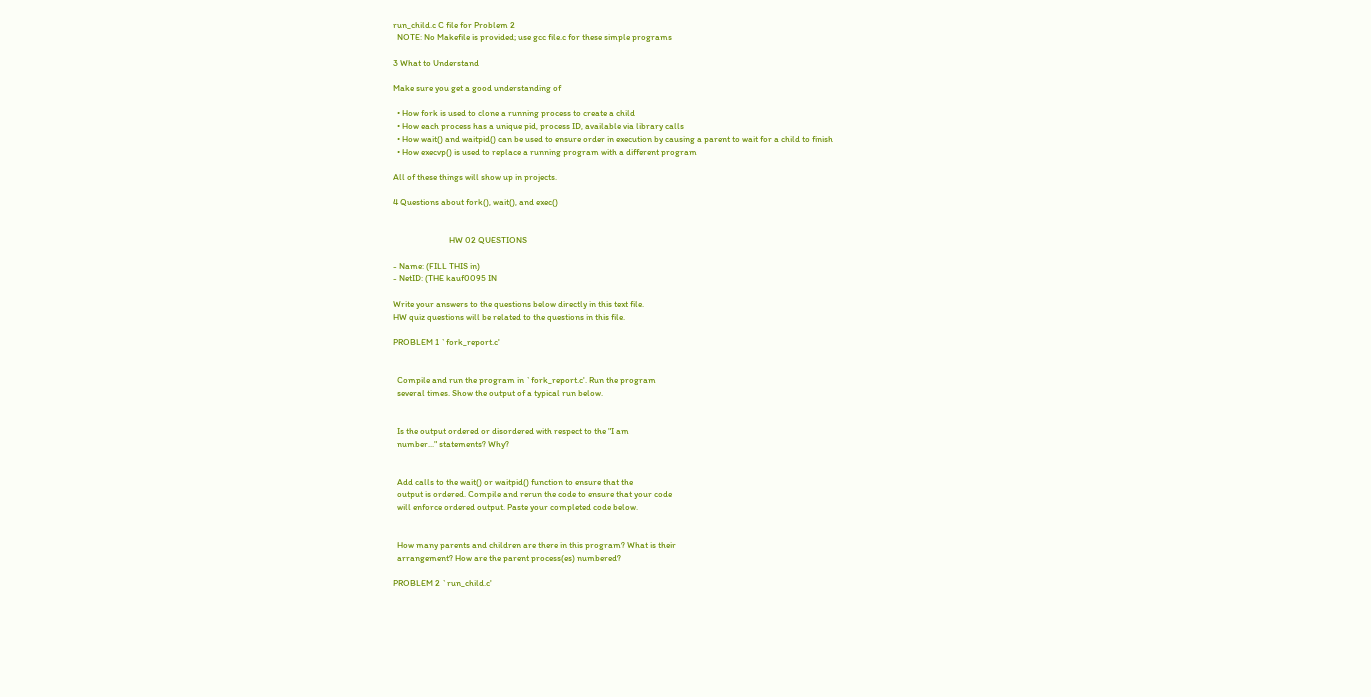run_child.c C file for Problem 2
  NOTE: No Makefile is provided; use gcc file.c for these simple programs

3 What to Understand

Make sure you get a good understanding of

  • How fork is used to clone a running process to create a child
  • How each process has a unique pid, process ID, available via library calls
  • How wait() and waitpid() can be used to ensure order in execution by causing a parent to wait for a child to finish
  • How execvp() is used to replace a running program with a different program

All of these things will show up in projects.

4 Questions about fork(), wait(), and exec()


                            HW 02 QUESTIONS

- Name: (FILL THIS in)
- NetID: (THE kauf0095 IN

Write your answers to the questions below directly in this text file.
HW quiz questions will be related to the questions in this file.

PROBLEM 1 `fork_report.c'


  Compile and run the program in `fork_report.c'. Run the program
  several times. Show the output of a typical run below.


  Is the output ordered or disordered with respect to the "I am
  number..." statements? Why?


  Add calls to the wait() or waitpid() function to ensure that the
  output is ordered. Compile and rerun the code to ensure that your code
  will enforce ordered output. Paste your completed code below.


  How many parents and children are there in this program? What is their
  arrangement? How are the parent process(es) numbered?

PROBLEM 2 `run_child.c'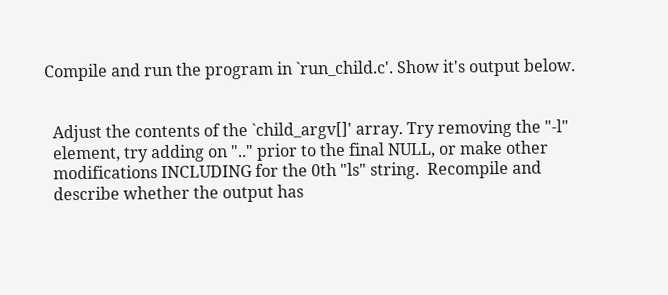Compile and run the program in `run_child.c'. Show it's output below.


  Adjust the contents of the `child_argv[]' array. Try removing the "-l"
  element, try adding on ".." prior to the final NULL, or make other
  modifications INCLUDING for the 0th "ls" string.  Recompile and
  describe whether the output has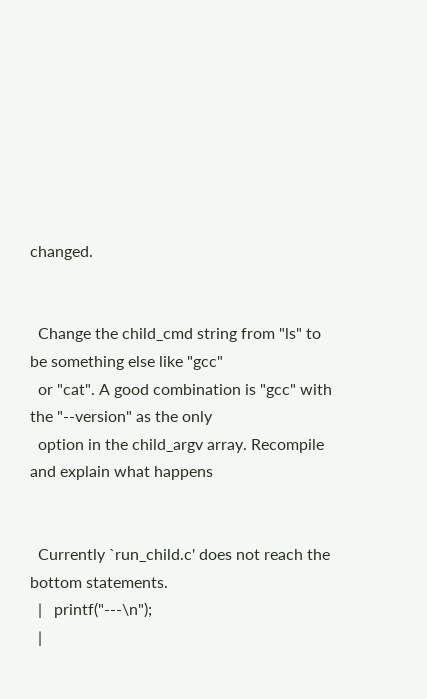changed.


  Change the child_cmd string from "ls" to be something else like "gcc"
  or "cat". A good combination is "gcc" with the "--version" as the only
  option in the child_argv array. Recompile and explain what happens


  Currently `run_child.c' does not reach the bottom statements.
  |   printf("---\n");
  |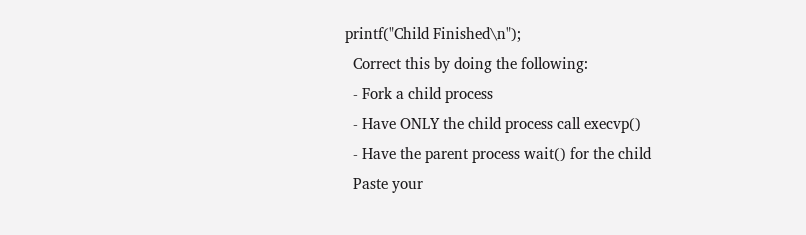printf("Child Finished\n");
  Correct this by doing the following:
  - Fork a child process
  - Have ONLY the child process call execvp()
  - Have the parent process wait() for the child
  Paste your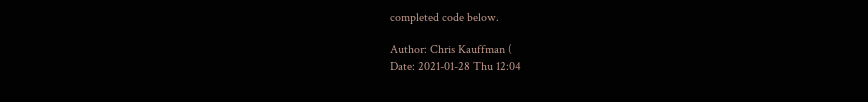completed code below.

Author: Chris Kauffman (
Date: 2021-01-28 Thu 12:04